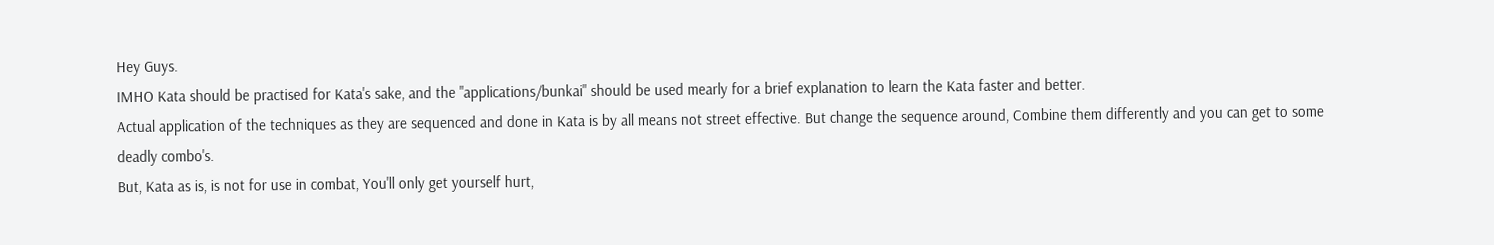Hey Guys.
IMHO Kata should be practised for Kata's sake, and the "applications/bunkai" should be used mearly for a brief explanation to learn the Kata faster and better.
Actual application of the techniques as they are sequenced and done in Kata is by all means not street effective. But change the sequence around, Combine them differently and you can get to some deadly combo's.
But, Kata as is, is not for use in combat, You'll only get yourself hurt,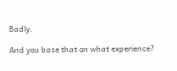Badly.

And you base that on what experience?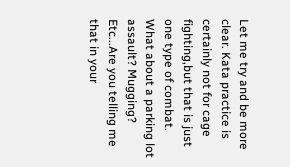Let me try and be more clear. Kata practice is certainly not for cage fighting,but that is just one type of combat. What about a parking lot assault? Mugging? Etc...Are you telling me that in your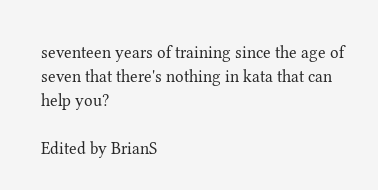seventeen years of training since the age of seven that there's nothing in kata that can help you?

Edited by BrianS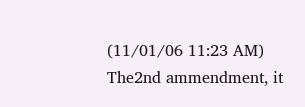(11/01/06 11:23 AM)
The2nd ammendment, it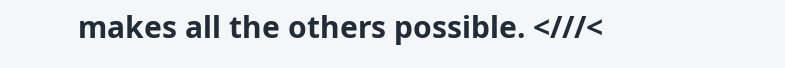makes all the others possible. <///<